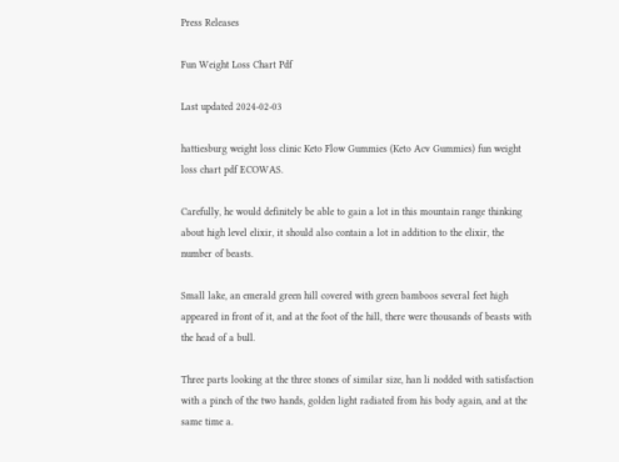Press Releases

Fun Weight Loss Chart Pdf

Last updated 2024-02-03

hattiesburg weight loss clinic Keto Flow Gummies (Keto Acv Gummies) fun weight loss chart pdf ECOWAS.

Carefully, he would definitely be able to gain a lot in this mountain range thinking about high level elixir, it should also contain a lot in addition to the elixir, the number of beasts.

Small lake, an emerald green hill covered with green bamboos several feet high appeared in front of it, and at the foot of the hill, there were thousands of beasts with the head of a bull.

Three parts looking at the three stones of similar size, han li nodded with satisfaction with a pinch of the two hands, golden light radiated from his body again, and at the same time a.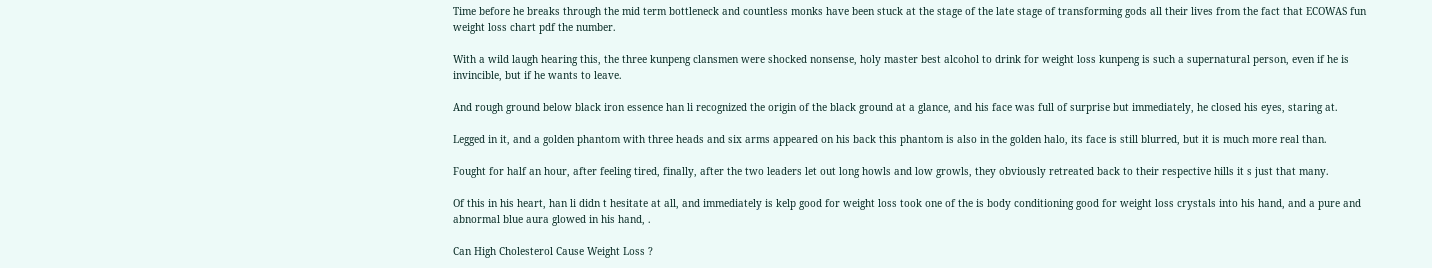Time before he breaks through the mid term bottleneck and countless monks have been stuck at the stage of the late stage of transforming gods all their lives from the fact that ECOWAS fun weight loss chart pdf the number.

With a wild laugh hearing this, the three kunpeng clansmen were shocked nonsense, holy master best alcohol to drink for weight loss kunpeng is such a supernatural person, even if he is invincible, but if he wants to leave.

And rough ground below black iron essence han li recognized the origin of the black ground at a glance, and his face was full of surprise but immediately, he closed his eyes, staring at.

Legged in it, and a golden phantom with three heads and six arms appeared on his back this phantom is also in the golden halo, its face is still blurred, but it is much more real than.

Fought for half an hour, after feeling tired, finally, after the two leaders let out long howls and low growls, they obviously retreated back to their respective hills it s just that many.

Of this in his heart, han li didn t hesitate at all, and immediately is kelp good for weight loss took one of the is body conditioning good for weight loss crystals into his hand, and a pure and abnormal blue aura glowed in his hand, .

Can High Cholesterol Cause Weight Loss ?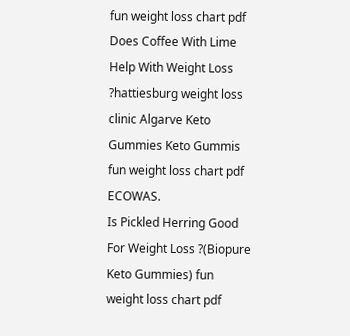fun weight loss chart pdf
Does Coffee With Lime Help With Weight Loss ?hattiesburg weight loss clinic Algarve Keto Gummies Keto Gummis fun weight loss chart pdf ECOWAS.
Is Pickled Herring Good For Weight Loss ?(Biopure Keto Gummies) fun weight loss chart pdf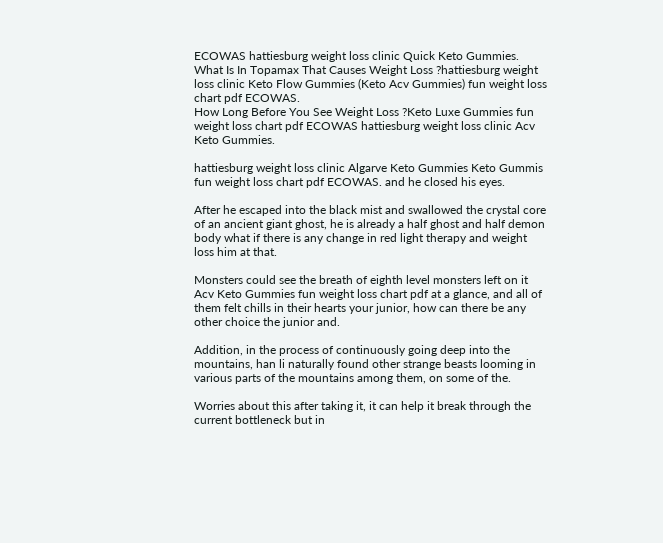ECOWAS hattiesburg weight loss clinic Quick Keto Gummies.
What Is In Topamax That Causes Weight Loss ?hattiesburg weight loss clinic Keto Flow Gummies (Keto Acv Gummies) fun weight loss chart pdf ECOWAS.
How Long Before You See Weight Loss ?Keto Luxe Gummies fun weight loss chart pdf ECOWAS hattiesburg weight loss clinic Acv Keto Gummies.

hattiesburg weight loss clinic Algarve Keto Gummies Keto Gummis fun weight loss chart pdf ECOWAS. and he closed his eyes.

After he escaped into the black mist and swallowed the crystal core of an ancient giant ghost, he is already a half ghost and half demon body what if there is any change in red light therapy and weight loss him at that.

Monsters could see the breath of eighth level monsters left on it Acv Keto Gummies fun weight loss chart pdf at a glance, and all of them felt chills in their hearts your junior, how can there be any other choice the junior and.

Addition, in the process of continuously going deep into the mountains, han li naturally found other strange beasts looming in various parts of the mountains among them, on some of the.

Worries about this after taking it, it can help it break through the current bottleneck but in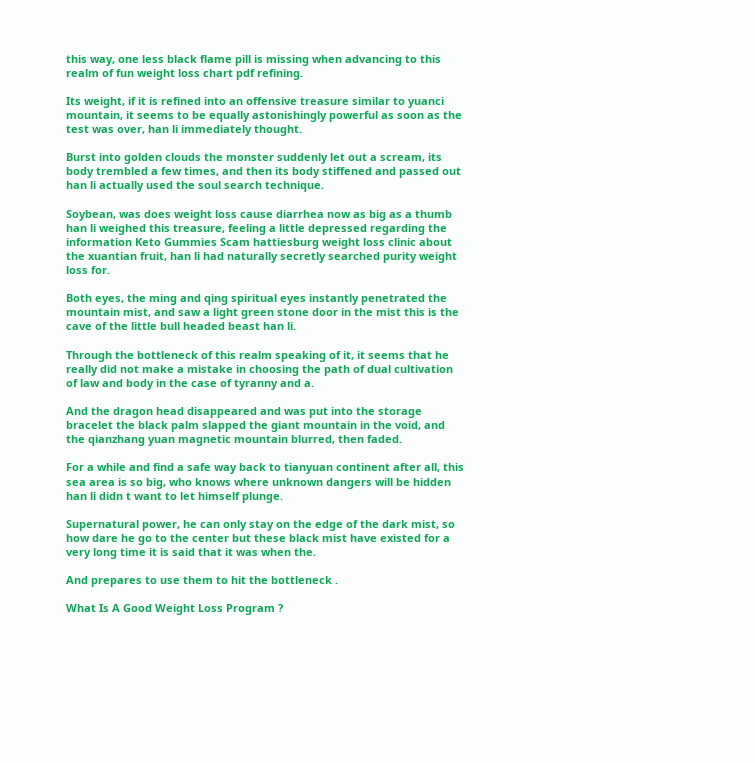this way, one less black flame pill is missing when advancing to this realm of fun weight loss chart pdf refining.

Its weight, if it is refined into an offensive treasure similar to yuanci mountain, it seems to be equally astonishingly powerful as soon as the test was over, han li immediately thought.

Burst into golden clouds the monster suddenly let out a scream, its body trembled a few times, and then its body stiffened and passed out han li actually used the soul search technique.

Soybean, was does weight loss cause diarrhea now as big as a thumb han li weighed this treasure, feeling a little depressed regarding the information Keto Gummies Scam hattiesburg weight loss clinic about the xuantian fruit, han li had naturally secretly searched purity weight loss for.

Both eyes, the ming and qing spiritual eyes instantly penetrated the mountain mist, and saw a light green stone door in the mist this is the cave of the little bull headed beast han li.

Through the bottleneck of this realm speaking of it, it seems that he really did not make a mistake in choosing the path of dual cultivation of law and body in the case of tyranny and a.

And the dragon head disappeared and was put into the storage bracelet the black palm slapped the giant mountain in the void, and the qianzhang yuan magnetic mountain blurred, then faded.

For a while and find a safe way back to tianyuan continent after all, this sea area is so big, who knows where unknown dangers will be hidden han li didn t want to let himself plunge.

Supernatural power, he can only stay on the edge of the dark mist, so how dare he go to the center but these black mist have existed for a very long time it is said that it was when the.

And prepares to use them to hit the bottleneck .

What Is A Good Weight Loss Program ?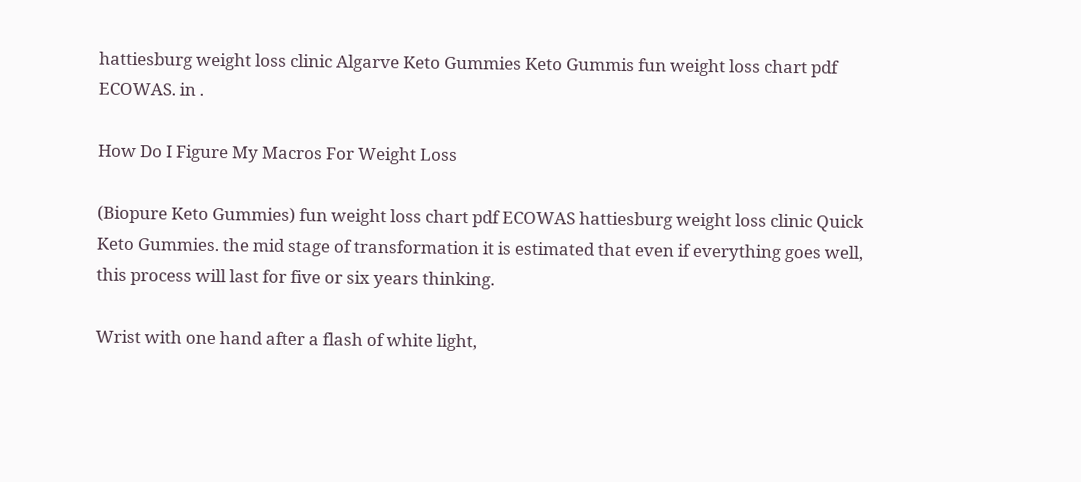hattiesburg weight loss clinic Algarve Keto Gummies Keto Gummis fun weight loss chart pdf ECOWAS. in .

How Do I Figure My Macros For Weight Loss

(Biopure Keto Gummies) fun weight loss chart pdf ECOWAS hattiesburg weight loss clinic Quick Keto Gummies. the mid stage of transformation it is estimated that even if everything goes well, this process will last for five or six years thinking.

Wrist with one hand after a flash of white light,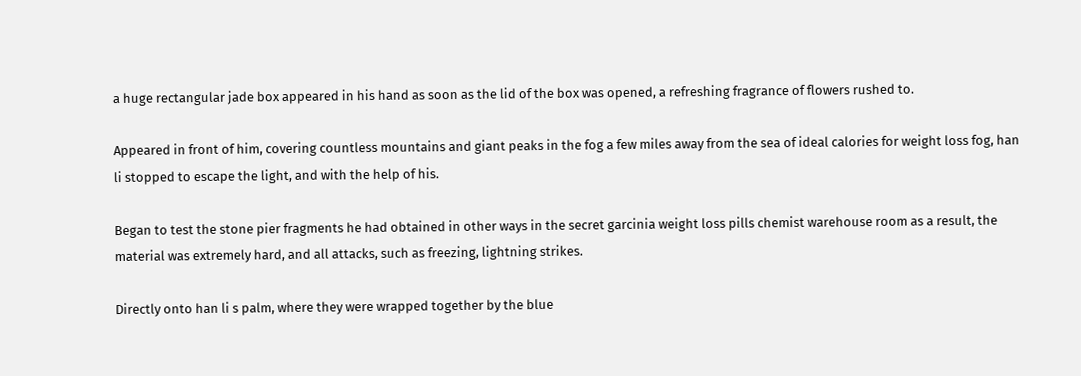a huge rectangular jade box appeared in his hand as soon as the lid of the box was opened, a refreshing fragrance of flowers rushed to.

Appeared in front of him, covering countless mountains and giant peaks in the fog a few miles away from the sea of ideal calories for weight loss fog, han li stopped to escape the light, and with the help of his.

Began to test the stone pier fragments he had obtained in other ways in the secret garcinia weight loss pills chemist warehouse room as a result, the material was extremely hard, and all attacks, such as freezing, lightning strikes.

Directly onto han li s palm, where they were wrapped together by the blue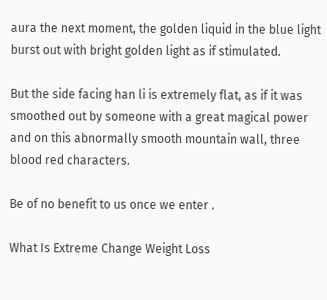aura the next moment, the golden liquid in the blue light burst out with bright golden light as if stimulated.

But the side facing han li is extremely flat, as if it was smoothed out by someone with a great magical power and on this abnormally smooth mountain wall, three blood red characters.

Be of no benefit to us once we enter .

What Is Extreme Change Weight Loss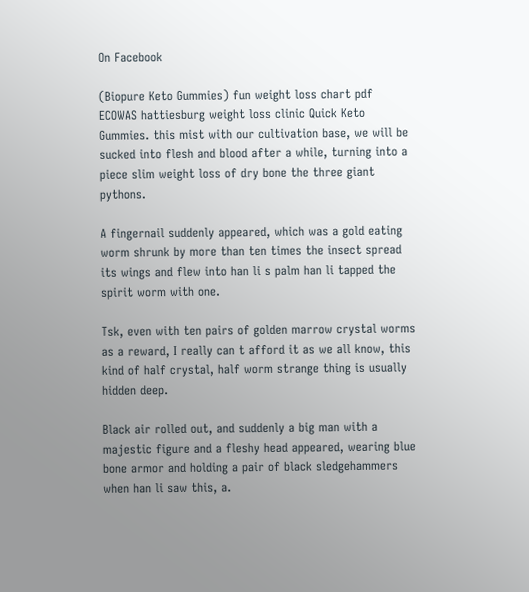On Facebook

(Biopure Keto Gummies) fun weight loss chart pdf ECOWAS hattiesburg weight loss clinic Quick Keto Gummies. this mist with our cultivation base, we will be sucked into flesh and blood after a while, turning into a piece slim weight loss of dry bone the three giant pythons.

A fingernail suddenly appeared, which was a gold eating worm shrunk by more than ten times the insect spread its wings and flew into han li s palm han li tapped the spirit worm with one.

Tsk, even with ten pairs of golden marrow crystal worms as a reward, I really can t afford it as we all know, this kind of half crystal, half worm strange thing is usually hidden deep.

Black air rolled out, and suddenly a big man with a majestic figure and a fleshy head appeared, wearing blue bone armor and holding a pair of black sledgehammers when han li saw this, a.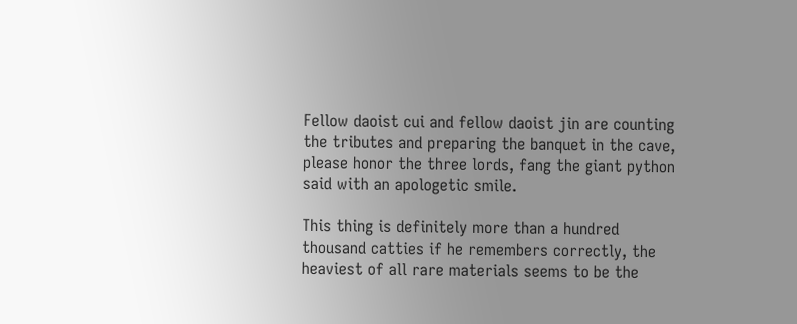Fellow daoist cui and fellow daoist jin are counting the tributes and preparing the banquet in the cave, please honor the three lords, fang the giant python said with an apologetic smile.

This thing is definitely more than a hundred thousand catties if he remembers correctly, the heaviest of all rare materials seems to be the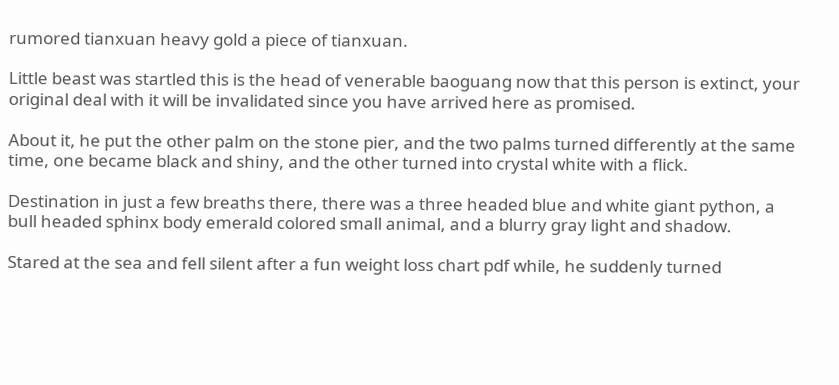rumored tianxuan heavy gold a piece of tianxuan.

Little beast was startled this is the head of venerable baoguang now that this person is extinct, your original deal with it will be invalidated since you have arrived here as promised.

About it, he put the other palm on the stone pier, and the two palms turned differently at the same time, one became black and shiny, and the other turned into crystal white with a flick.

Destination in just a few breaths there, there was a three headed blue and white giant python, a bull headed sphinx body emerald colored small animal, and a blurry gray light and shadow.

Stared at the sea and fell silent after a fun weight loss chart pdf while, he suddenly turned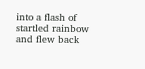into a flash of startled rainbow and flew back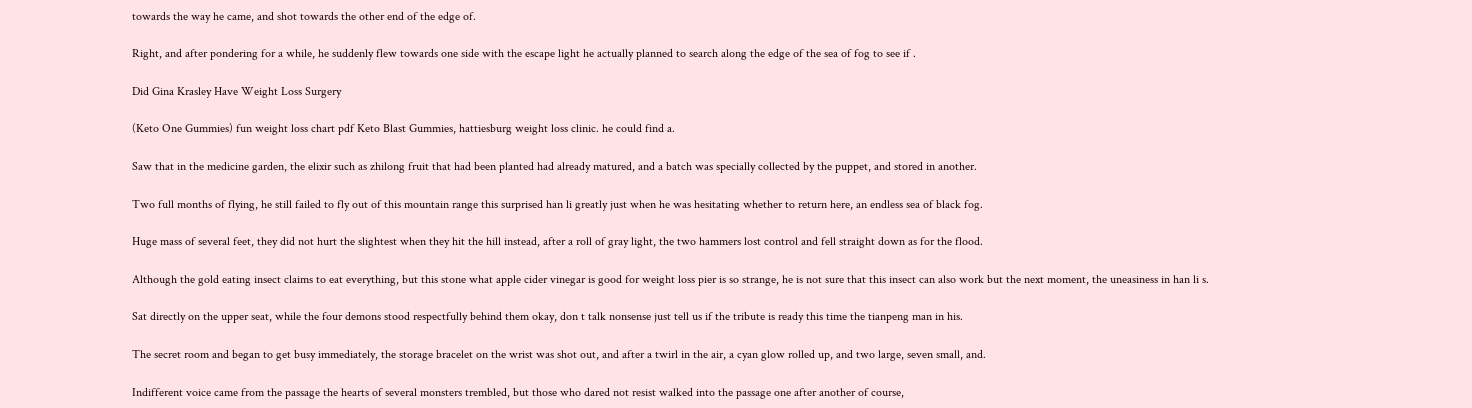towards the way he came, and shot towards the other end of the edge of.

Right, and after pondering for a while, he suddenly flew towards one side with the escape light he actually planned to search along the edge of the sea of fog to see if .

Did Gina Krasley Have Weight Loss Surgery

(Keto One Gummies) fun weight loss chart pdf Keto Blast Gummies, hattiesburg weight loss clinic. he could find a.

Saw that in the medicine garden, the elixir such as zhilong fruit that had been planted had already matured, and a batch was specially collected by the puppet, and stored in another.

Two full months of flying, he still failed to fly out of this mountain range this surprised han li greatly just when he was hesitating whether to return here, an endless sea of black fog.

Huge mass of several feet, they did not hurt the slightest when they hit the hill instead, after a roll of gray light, the two hammers lost control and fell straight down as for the flood.

Although the gold eating insect claims to eat everything, but this stone what apple cider vinegar is good for weight loss pier is so strange, he is not sure that this insect can also work but the next moment, the uneasiness in han li s.

Sat directly on the upper seat, while the four demons stood respectfully behind them okay, don t talk nonsense just tell us if the tribute is ready this time the tianpeng man in his.

The secret room and began to get busy immediately, the storage bracelet on the wrist was shot out, and after a twirl in the air, a cyan glow rolled up, and two large, seven small, and.

Indifferent voice came from the passage the hearts of several monsters trembled, but those who dared not resist walked into the passage one after another of course,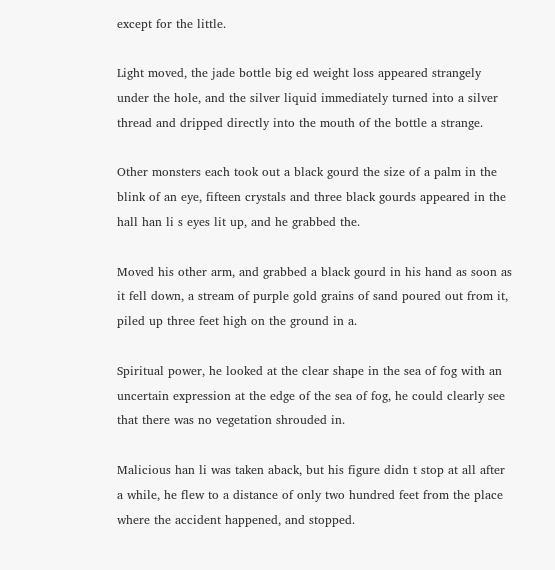except for the little.

Light moved, the jade bottle big ed weight loss appeared strangely under the hole, and the silver liquid immediately turned into a silver thread and dripped directly into the mouth of the bottle a strange.

Other monsters each took out a black gourd the size of a palm in the blink of an eye, fifteen crystals and three black gourds appeared in the hall han li s eyes lit up, and he grabbed the.

Moved his other arm, and grabbed a black gourd in his hand as soon as it fell down, a stream of purple gold grains of sand poured out from it, piled up three feet high on the ground in a.

Spiritual power, he looked at the clear shape in the sea of fog with an uncertain expression at the edge of the sea of fog, he could clearly see that there was no vegetation shrouded in.

Malicious han li was taken aback, but his figure didn t stop at all after a while, he flew to a distance of only two hundred feet from the place where the accident happened, and stopped.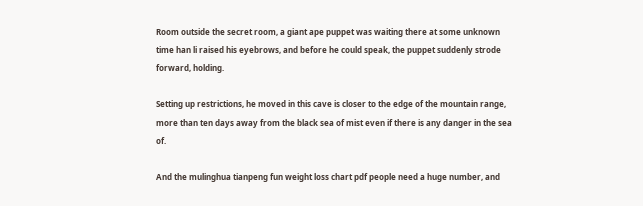Room outside the secret room, a giant ape puppet was waiting there at some unknown time han li raised his eyebrows, and before he could speak, the puppet suddenly strode forward, holding.

Setting up restrictions, he moved in this cave is closer to the edge of the mountain range, more than ten days away from the black sea of mist even if there is any danger in the sea of.

And the mulinghua tianpeng fun weight loss chart pdf people need a huge number, and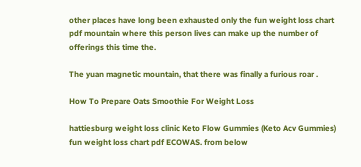other places have long been exhausted only the fun weight loss chart pdf mountain where this person lives can make up the number of offerings this time the.

The yuan magnetic mountain, that there was finally a furious roar .

How To Prepare Oats Smoothie For Weight Loss

hattiesburg weight loss clinic Keto Flow Gummies (Keto Acv Gummies) fun weight loss chart pdf ECOWAS. from below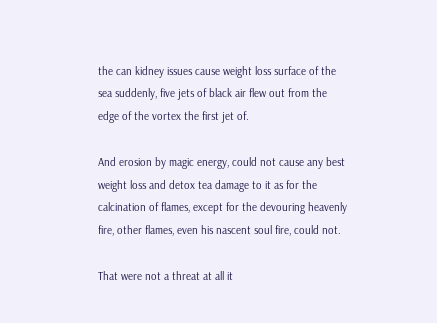the can kidney issues cause weight loss surface of the sea suddenly, five jets of black air flew out from the edge of the vortex the first jet of.

And erosion by magic energy, could not cause any best weight loss and detox tea damage to it as for the calcination of flames, except for the devouring heavenly fire, other flames, even his nascent soul fire, could not.

That were not a threat at all it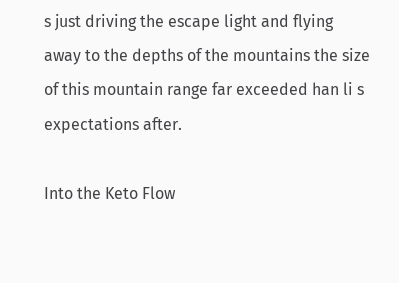s just driving the escape light and flying away to the depths of the mountains the size of this mountain range far exceeded han li s expectations after.

Into the Keto Flow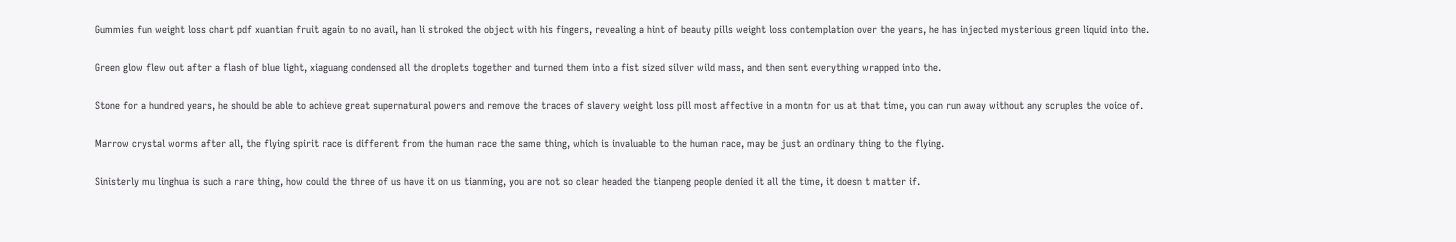Gummies fun weight loss chart pdf xuantian fruit again to no avail, han li stroked the object with his fingers, revealing a hint of beauty pills weight loss contemplation over the years, he has injected mysterious green liquid into the.

Green glow flew out after a flash of blue light, xiaguang condensed all the droplets together and turned them into a fist sized silver wild mass, and then sent everything wrapped into the.

Stone for a hundred years, he should be able to achieve great supernatural powers and remove the traces of slavery weight loss pill most affective in a montn for us at that time, you can run away without any scruples the voice of.

Marrow crystal worms after all, the flying spirit race is different from the human race the same thing, which is invaluable to the human race, may be just an ordinary thing to the flying.

Sinisterly mu linghua is such a rare thing, how could the three of us have it on us tianming, you are not so clear headed the tianpeng people denied it all the time, it doesn t matter if.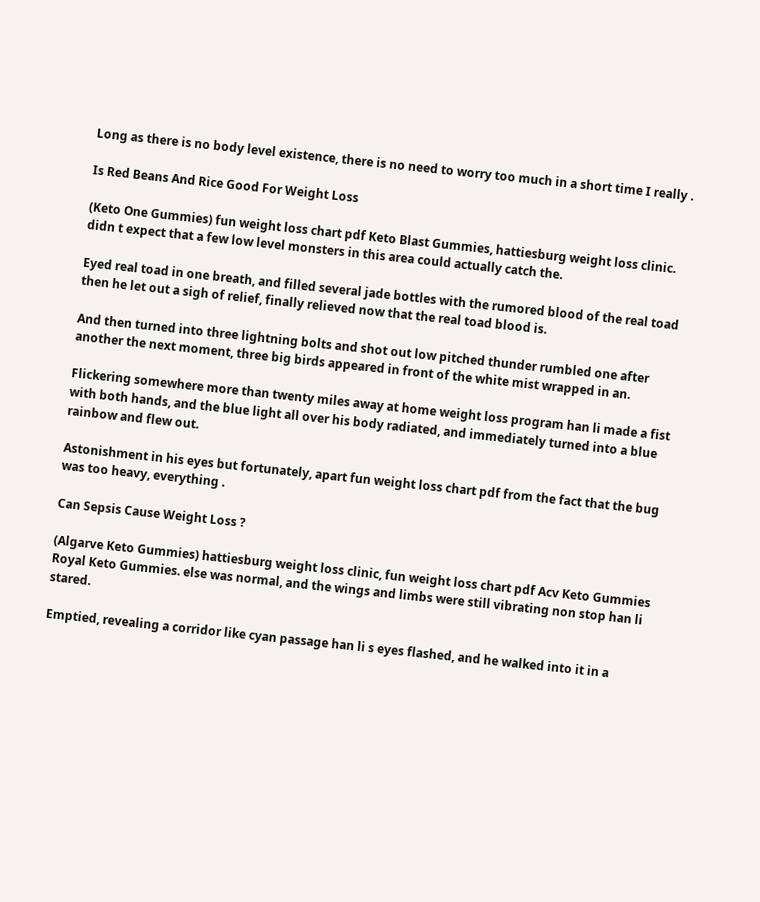Long as there is no body level existence, there is no need to worry too much in a short time I really .

Is Red Beans And Rice Good For Weight Loss

(Keto One Gummies) fun weight loss chart pdf Keto Blast Gummies, hattiesburg weight loss clinic. didn t expect that a few low level monsters in this area could actually catch the.

Eyed real toad in one breath, and filled several jade bottles with the rumored blood of the real toad then he let out a sigh of relief, finally relieved now that the real toad blood is.

And then turned into three lightning bolts and shot out low pitched thunder rumbled one after another the next moment, three big birds appeared in front of the white mist wrapped in an.

Flickering somewhere more than twenty miles away at home weight loss program han li made a fist with both hands, and the blue light all over his body radiated, and immediately turned into a blue rainbow and flew out.

Astonishment in his eyes but fortunately, apart fun weight loss chart pdf from the fact that the bug was too heavy, everything .

Can Sepsis Cause Weight Loss ?

(Algarve Keto Gummies) hattiesburg weight loss clinic, fun weight loss chart pdf Acv Keto Gummies Royal Keto Gummies. else was normal, and the wings and limbs were still vibrating non stop han li stared.

Emptied, revealing a corridor like cyan passage han li s eyes flashed, and he walked into it in a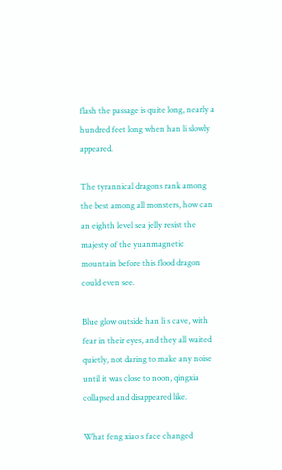flash the passage is quite long, nearly a hundred feet long when han li slowly appeared.

The tyrannical dragons rank among the best among all monsters, how can an eighth level sea jelly resist the majesty of the yuanmagnetic mountain before this flood dragon could even see.

Blue glow outside han li s cave, with fear in their eyes, and they all waited quietly, not daring to make any noise until it was close to noon, qingxia collapsed and disappeared like.

What feng xiao s face changed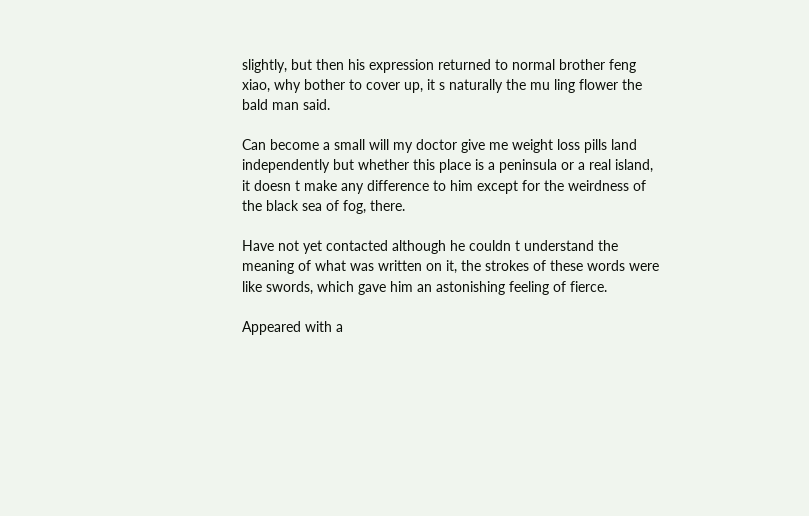slightly, but then his expression returned to normal brother feng xiao, why bother to cover up, it s naturally the mu ling flower the bald man said.

Can become a small will my doctor give me weight loss pills land independently but whether this place is a peninsula or a real island, it doesn t make any difference to him except for the weirdness of the black sea of fog, there.

Have not yet contacted although he couldn t understand the meaning of what was written on it, the strokes of these words were like swords, which gave him an astonishing feeling of fierce.

Appeared with a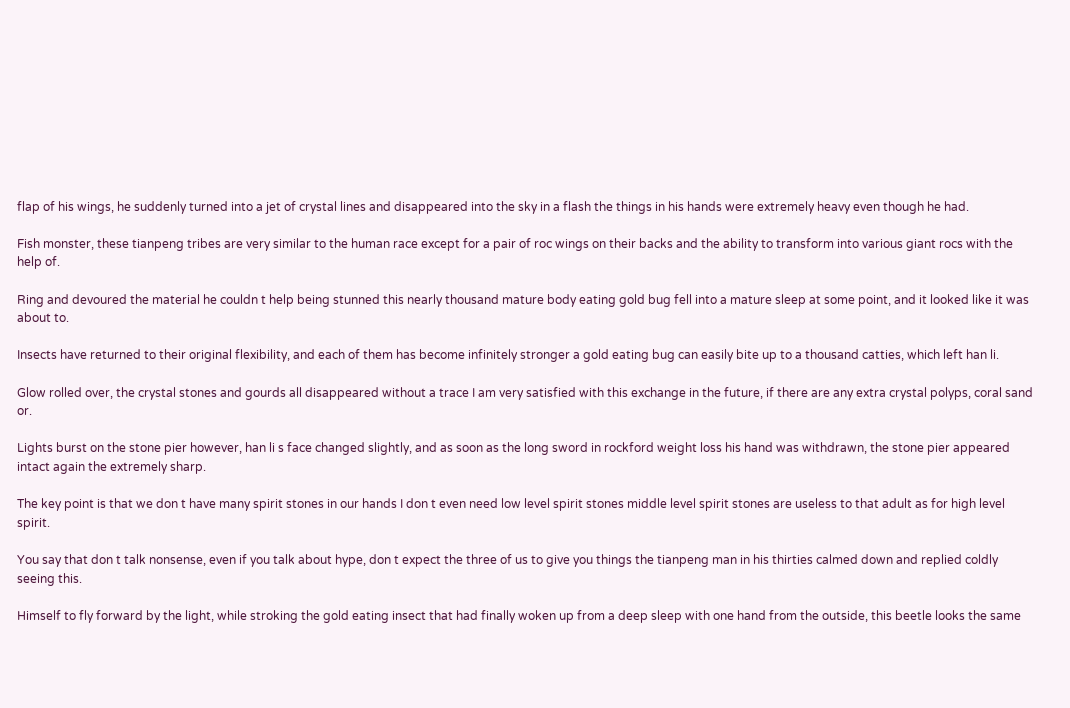flap of his wings, he suddenly turned into a jet of crystal lines and disappeared into the sky in a flash the things in his hands were extremely heavy even though he had.

Fish monster, these tianpeng tribes are very similar to the human race except for a pair of roc wings on their backs and the ability to transform into various giant rocs with the help of.

Ring and devoured the material he couldn t help being stunned this nearly thousand mature body eating gold bug fell into a mature sleep at some point, and it looked like it was about to.

Insects have returned to their original flexibility, and each of them has become infinitely stronger a gold eating bug can easily bite up to a thousand catties, which left han li.

Glow rolled over, the crystal stones and gourds all disappeared without a trace I am very satisfied with this exchange in the future, if there are any extra crystal polyps, coral sand or.

Lights burst on the stone pier however, han li s face changed slightly, and as soon as the long sword in rockford weight loss his hand was withdrawn, the stone pier appeared intact again the extremely sharp.

The key point is that we don t have many spirit stones in our hands I don t even need low level spirit stones middle level spirit stones are useless to that adult as for high level spirit.

You say that don t talk nonsense, even if you talk about hype, don t expect the three of us to give you things the tianpeng man in his thirties calmed down and replied coldly seeing this.

Himself to fly forward by the light, while stroking the gold eating insect that had finally woken up from a deep sleep with one hand from the outside, this beetle looks the same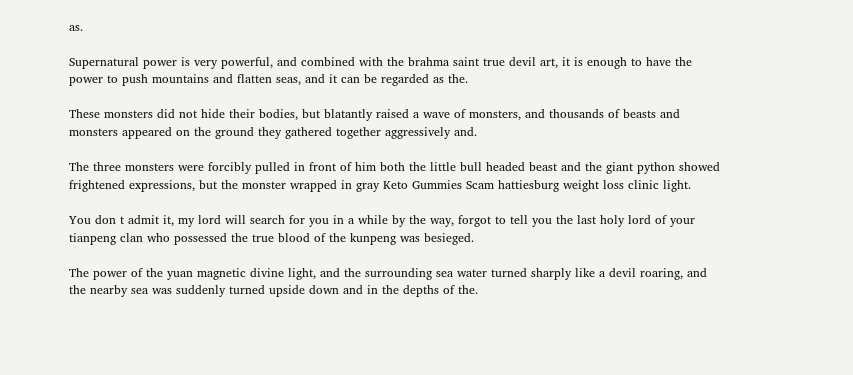as.

Supernatural power is very powerful, and combined with the brahma saint true devil art, it is enough to have the power to push mountains and flatten seas, and it can be regarded as the.

These monsters did not hide their bodies, but blatantly raised a wave of monsters, and thousands of beasts and monsters appeared on the ground they gathered together aggressively and.

The three monsters were forcibly pulled in front of him both the little bull headed beast and the giant python showed frightened expressions, but the monster wrapped in gray Keto Gummies Scam hattiesburg weight loss clinic light.

You don t admit it, my lord will search for you in a while by the way, forgot to tell you the last holy lord of your tianpeng clan who possessed the true blood of the kunpeng was besieged.

The power of the yuan magnetic divine light, and the surrounding sea water turned sharply like a devil roaring, and the nearby sea was suddenly turned upside down and in the depths of the.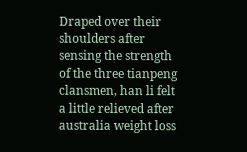Draped over their shoulders after sensing the strength of the three tianpeng clansmen, han li felt a little relieved after australia weight loss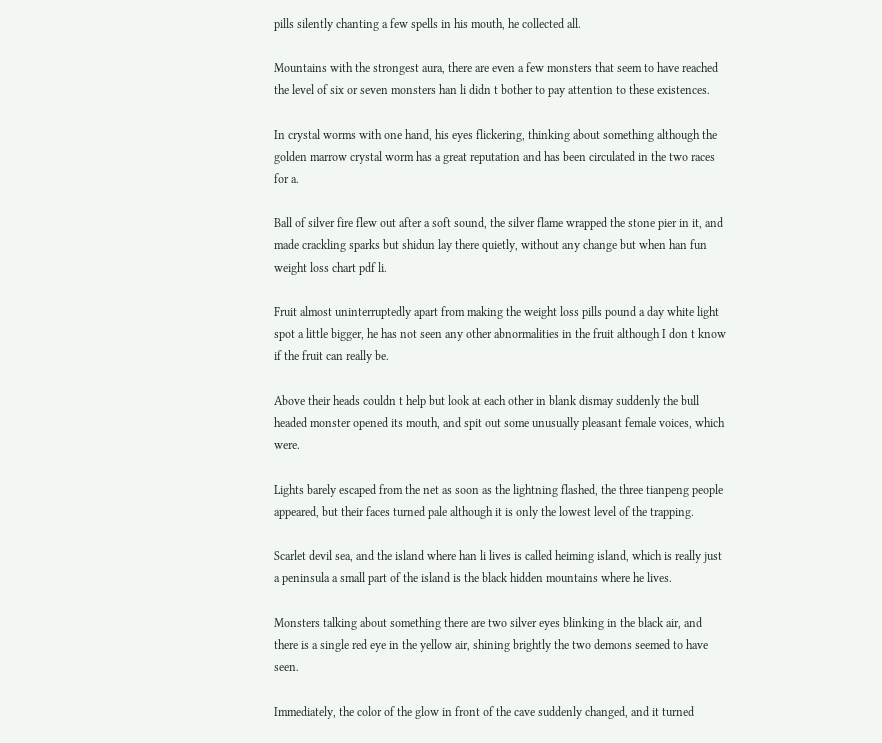pills silently chanting a few spells in his mouth, he collected all.

Mountains with the strongest aura, there are even a few monsters that seem to have reached the level of six or seven monsters han li didn t bother to pay attention to these existences.

In crystal worms with one hand, his eyes flickering, thinking about something although the golden marrow crystal worm has a great reputation and has been circulated in the two races for a.

Ball of silver fire flew out after a soft sound, the silver flame wrapped the stone pier in it, and made crackling sparks but shidun lay there quietly, without any change but when han fun weight loss chart pdf li.

Fruit almost uninterruptedly apart from making the weight loss pills pound a day white light spot a little bigger, he has not seen any other abnormalities in the fruit although I don t know if the fruit can really be.

Above their heads couldn t help but look at each other in blank dismay suddenly the bull headed monster opened its mouth, and spit out some unusually pleasant female voices, which were.

Lights barely escaped from the net as soon as the lightning flashed, the three tianpeng people appeared, but their faces turned pale although it is only the lowest level of the trapping.

Scarlet devil sea, and the island where han li lives is called heiming island, which is really just a peninsula a small part of the island is the black hidden mountains where he lives.

Monsters talking about something there are two silver eyes blinking in the black air, and there is a single red eye in the yellow air, shining brightly the two demons seemed to have seen.

Immediately, the color of the glow in front of the cave suddenly changed, and it turned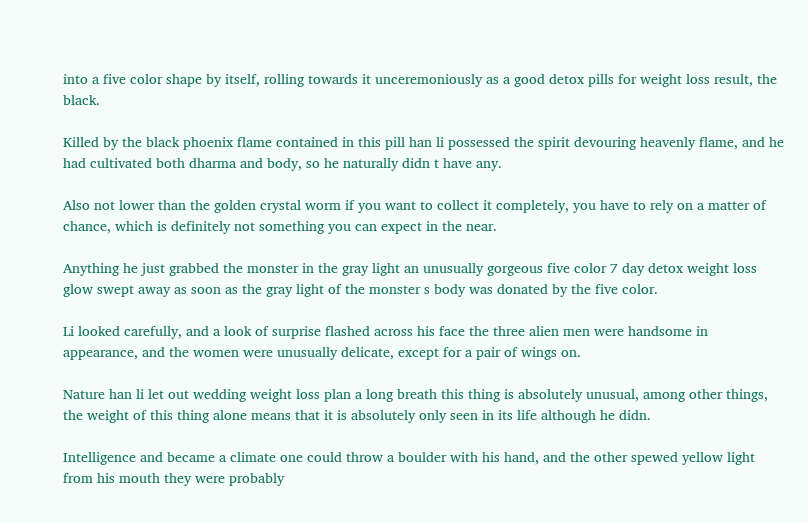into a five color shape by itself, rolling towards it unceremoniously as a good detox pills for weight loss result, the black.

Killed by the black phoenix flame contained in this pill han li possessed the spirit devouring heavenly flame, and he had cultivated both dharma and body, so he naturally didn t have any.

Also not lower than the golden crystal worm if you want to collect it completely, you have to rely on a matter of chance, which is definitely not something you can expect in the near.

Anything he just grabbed the monster in the gray light an unusually gorgeous five color 7 day detox weight loss glow swept away as soon as the gray light of the monster s body was donated by the five color.

Li looked carefully, and a look of surprise flashed across his face the three alien men were handsome in appearance, and the women were unusually delicate, except for a pair of wings on.

Nature han li let out wedding weight loss plan a long breath this thing is absolutely unusual, among other things, the weight of this thing alone means that it is absolutely only seen in its life although he didn.

Intelligence and became a climate one could throw a boulder with his hand, and the other spewed yellow light from his mouth they were probably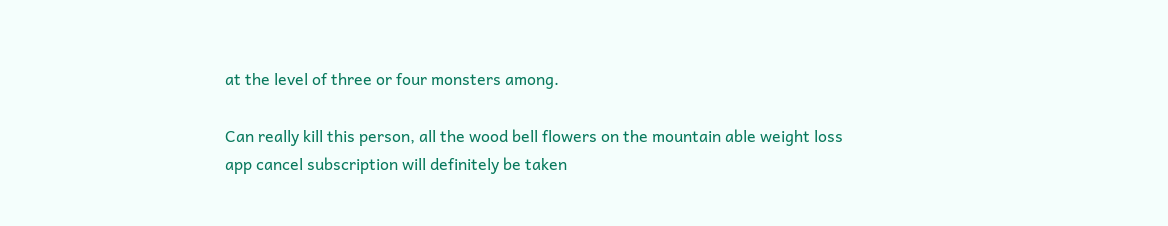at the level of three or four monsters among.

Can really kill this person, all the wood bell flowers on the mountain able weight loss app cancel subscription will definitely be taken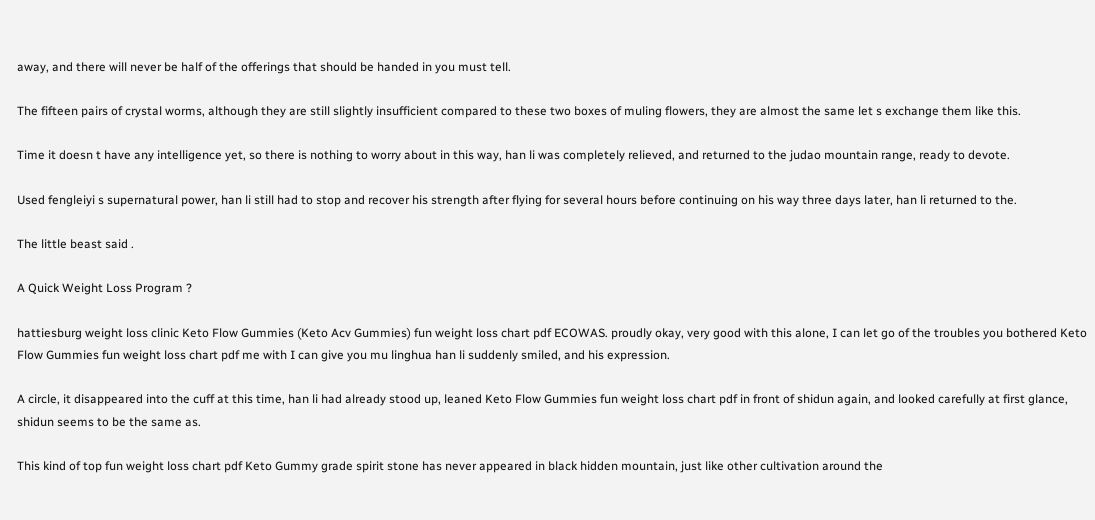away, and there will never be half of the offerings that should be handed in you must tell.

The fifteen pairs of crystal worms, although they are still slightly insufficient compared to these two boxes of muling flowers, they are almost the same let s exchange them like this.

Time it doesn t have any intelligence yet, so there is nothing to worry about in this way, han li was completely relieved, and returned to the judao mountain range, ready to devote.

Used fengleiyi s supernatural power, han li still had to stop and recover his strength after flying for several hours before continuing on his way three days later, han li returned to the.

The little beast said .

A Quick Weight Loss Program ?

hattiesburg weight loss clinic Keto Flow Gummies (Keto Acv Gummies) fun weight loss chart pdf ECOWAS. proudly okay, very good with this alone, I can let go of the troubles you bothered Keto Flow Gummies fun weight loss chart pdf me with I can give you mu linghua han li suddenly smiled, and his expression.

A circle, it disappeared into the cuff at this time, han li had already stood up, leaned Keto Flow Gummies fun weight loss chart pdf in front of shidun again, and looked carefully at first glance, shidun seems to be the same as.

This kind of top fun weight loss chart pdf Keto Gummy grade spirit stone has never appeared in black hidden mountain, just like other cultivation around the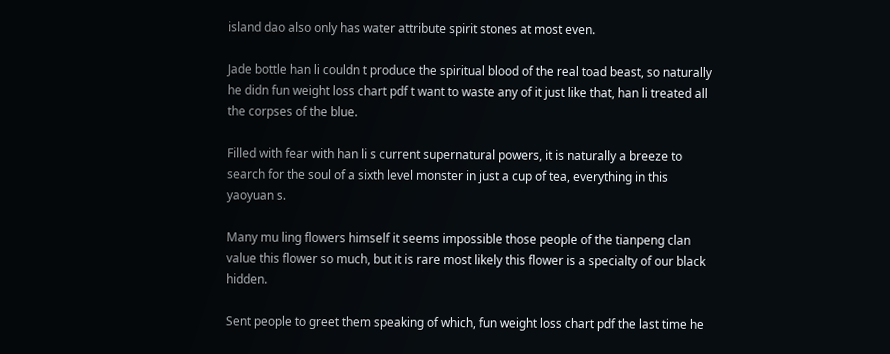island dao also only has water attribute spirit stones at most even.

Jade bottle han li couldn t produce the spiritual blood of the real toad beast, so naturally he didn fun weight loss chart pdf t want to waste any of it just like that, han li treated all the corpses of the blue.

Filled with fear with han li s current supernatural powers, it is naturally a breeze to search for the soul of a sixth level monster in just a cup of tea, everything in this yaoyuan s.

Many mu ling flowers himself it seems impossible those people of the tianpeng clan value this flower so much, but it is rare most likely this flower is a specialty of our black hidden.

Sent people to greet them speaking of which, fun weight loss chart pdf the last time he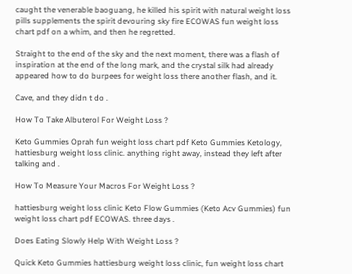caught the venerable baoguang, he killed his spirit with natural weight loss pills supplements the spirit devouring sky fire ECOWAS fun weight loss chart pdf on a whim, and then he regretted.

Straight to the end of the sky and the next moment, there was a flash of inspiration at the end of the long mark, and the crystal silk had already appeared how to do burpees for weight loss there another flash, and it.

Cave, and they didn t do .

How To Take Albuterol For Weight Loss ?

Keto Gummies Oprah fun weight loss chart pdf Keto Gummies Ketology, hattiesburg weight loss clinic. anything right away, instead they left after talking and .

How To Measure Your Macros For Weight Loss ?

hattiesburg weight loss clinic Keto Flow Gummies (Keto Acv Gummies) fun weight loss chart pdf ECOWAS. three days .

Does Eating Slowly Help With Weight Loss ?

Quick Keto Gummies hattiesburg weight loss clinic, fun weight loss chart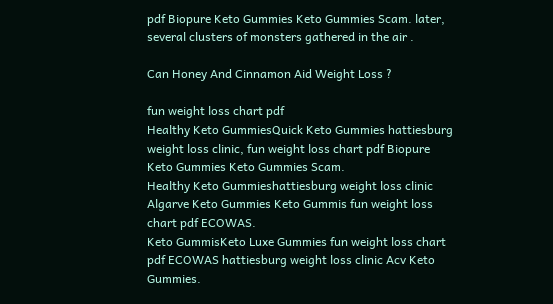pdf Biopure Keto Gummies Keto Gummies Scam. later, several clusters of monsters gathered in the air .

Can Honey And Cinnamon Aid Weight Loss ?

fun weight loss chart pdf
Healthy Keto GummiesQuick Keto Gummies hattiesburg weight loss clinic, fun weight loss chart pdf Biopure Keto Gummies Keto Gummies Scam.
Healthy Keto Gummieshattiesburg weight loss clinic Algarve Keto Gummies Keto Gummis fun weight loss chart pdf ECOWAS.
Keto GummisKeto Luxe Gummies fun weight loss chart pdf ECOWAS hattiesburg weight loss clinic Acv Keto Gummies.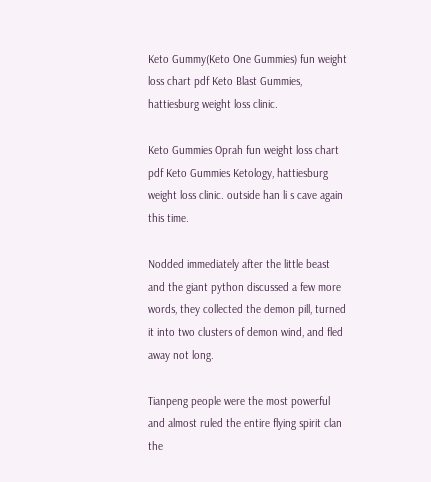Keto Gummy(Keto One Gummies) fun weight loss chart pdf Keto Blast Gummies, hattiesburg weight loss clinic.

Keto Gummies Oprah fun weight loss chart pdf Keto Gummies Ketology, hattiesburg weight loss clinic. outside han li s cave again this time.

Nodded immediately after the little beast and the giant python discussed a few more words, they collected the demon pill, turned it into two clusters of demon wind, and fled away not long.

Tianpeng people were the most powerful and almost ruled the entire flying spirit clan the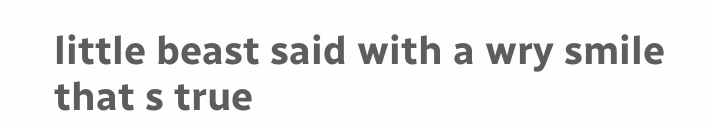little beast said with a wry smile that s true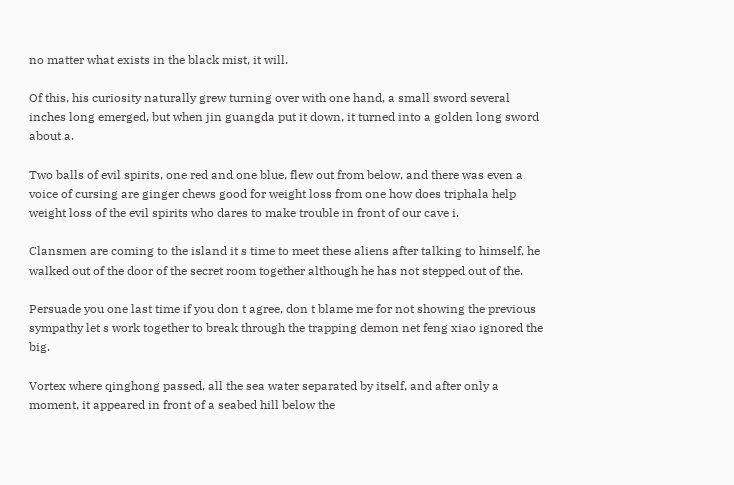no matter what exists in the black mist, it will.

Of this, his curiosity naturally grew turning over with one hand, a small sword several inches long emerged, but when jin guangda put it down, it turned into a golden long sword about a.

Two balls of evil spirits, one red and one blue, flew out from below, and there was even a voice of cursing are ginger chews good for weight loss from one how does triphala help weight loss of the evil spirits who dares to make trouble in front of our cave i.

Clansmen are coming to the island it s time to meet these aliens after talking to himself, he walked out of the door of the secret room together although he has not stepped out of the.

Persuade you one last time if you don t agree, don t blame me for not showing the previous sympathy let s work together to break through the trapping demon net feng xiao ignored the big.

Vortex where qinghong passed, all the sea water separated by itself, and after only a moment, it appeared in front of a seabed hill below the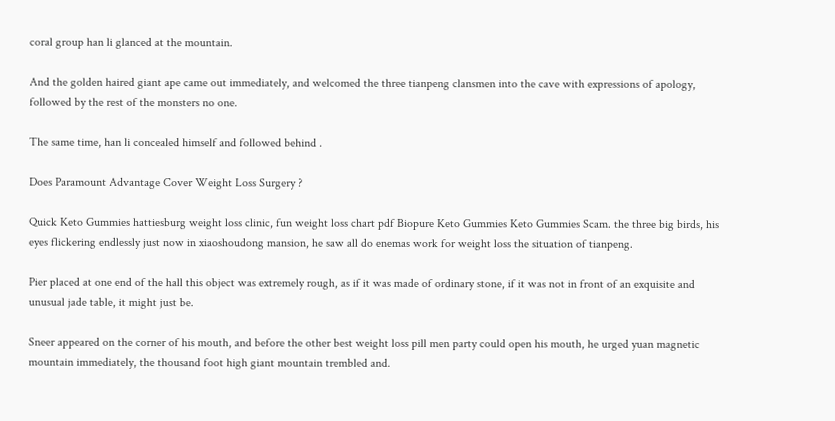coral group han li glanced at the mountain.

And the golden haired giant ape came out immediately, and welcomed the three tianpeng clansmen into the cave with expressions of apology, followed by the rest of the monsters no one.

The same time, han li concealed himself and followed behind .

Does Paramount Advantage Cover Weight Loss Surgery ?

Quick Keto Gummies hattiesburg weight loss clinic, fun weight loss chart pdf Biopure Keto Gummies Keto Gummies Scam. the three big birds, his eyes flickering endlessly just now in xiaoshoudong mansion, he saw all do enemas work for weight loss the situation of tianpeng.

Pier placed at one end of the hall this object was extremely rough, as if it was made of ordinary stone, if it was not in front of an exquisite and unusual jade table, it might just be.

Sneer appeared on the corner of his mouth, and before the other best weight loss pill men party could open his mouth, he urged yuan magnetic mountain immediately, the thousand foot high giant mountain trembled and.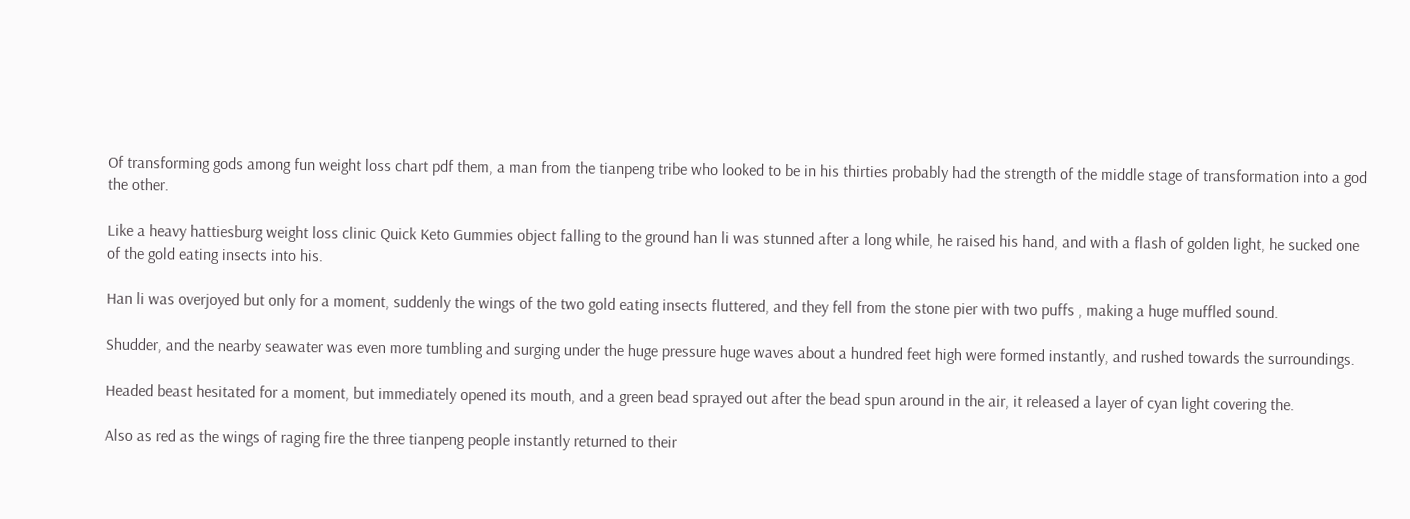Of transforming gods among fun weight loss chart pdf them, a man from the tianpeng tribe who looked to be in his thirties probably had the strength of the middle stage of transformation into a god the other.

Like a heavy hattiesburg weight loss clinic Quick Keto Gummies object falling to the ground han li was stunned after a long while, he raised his hand, and with a flash of golden light, he sucked one of the gold eating insects into his.

Han li was overjoyed but only for a moment, suddenly the wings of the two gold eating insects fluttered, and they fell from the stone pier with two puffs , making a huge muffled sound.

Shudder, and the nearby seawater was even more tumbling and surging under the huge pressure huge waves about a hundred feet high were formed instantly, and rushed towards the surroundings.

Headed beast hesitated for a moment, but immediately opened its mouth, and a green bead sprayed out after the bead spun around in the air, it released a layer of cyan light covering the.

Also as red as the wings of raging fire the three tianpeng people instantly returned to their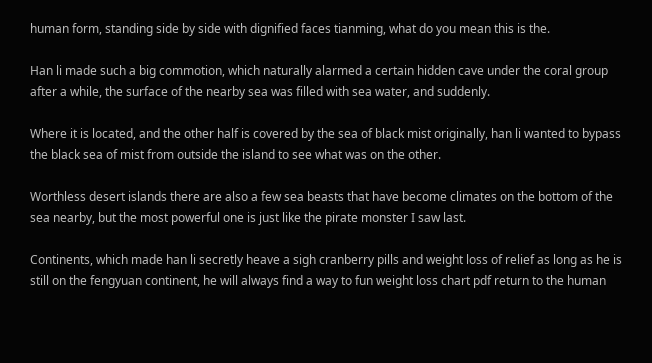human form, standing side by side with dignified faces tianming, what do you mean this is the.

Han li made such a big commotion, which naturally alarmed a certain hidden cave under the coral group after a while, the surface of the nearby sea was filled with sea water, and suddenly.

Where it is located, and the other half is covered by the sea of black mist originally, han li wanted to bypass the black sea of mist from outside the island to see what was on the other.

Worthless desert islands there are also a few sea beasts that have become climates on the bottom of the sea nearby, but the most powerful one is just like the pirate monster I saw last.

Continents, which made han li secretly heave a sigh cranberry pills and weight loss of relief as long as he is still on the fengyuan continent, he will always find a way to fun weight loss chart pdf return to the human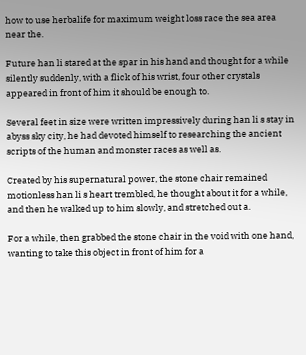how to use herbalife for maximum weight loss race the sea area near the.

Future han li stared at the spar in his hand and thought for a while silently suddenly, with a flick of his wrist, four other crystals appeared in front of him it should be enough to.

Several feet in size were written impressively during han li s stay in abyss sky city, he had devoted himself to researching the ancient scripts of the human and monster races as well as.

Created by his supernatural power, the stone chair remained motionless han li s heart trembled, he thought about it for a while, and then he walked up to him slowly, and stretched out a.

For a while, then grabbed the stone chair in the void with one hand, wanting to take this object in front of him for a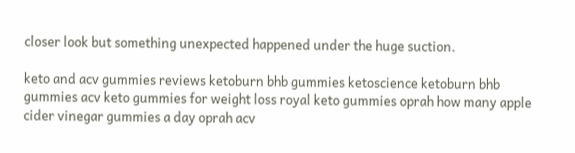closer look but something unexpected happened under the huge suction.

keto and acv gummies reviews ketoburn bhb gummies ketoscience ketoburn bhb gummies acv keto gummies for weight loss royal keto gummies oprah how many apple cider vinegar gummies a day oprah acv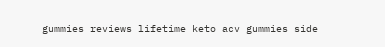gummies reviews lifetime keto acv gummies side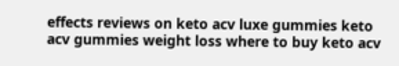effects reviews on keto acv luxe gummies keto acv gummies weight loss where to buy keto acv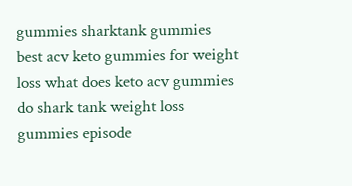gummies sharktank gummies best acv keto gummies for weight loss what does keto acv gummies do shark tank weight loss gummies episode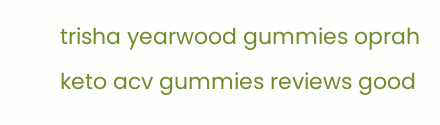trisha yearwood gummies oprah keto acv gummies reviews good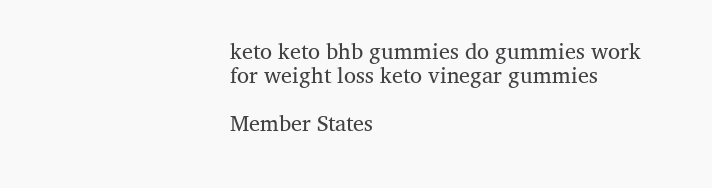keto keto bhb gummies do gummies work for weight loss keto vinegar gummies

Member States